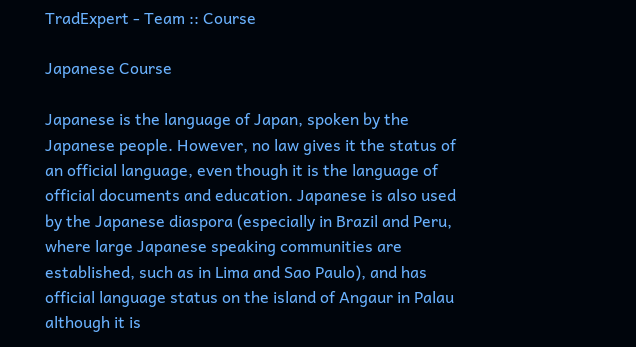TradExpert - Team :: Course

Japanese Course

Japanese is the language of Japan, spoken by the Japanese people. However, no law gives it the status of an official language, even though it is the language of official documents and education. Japanese is also used by the Japanese diaspora (especially in Brazil and Peru, where large Japanese speaking communities are established, such as in Lima and Sao Paulo), and has official language status on the island of Angaur in Palau although it is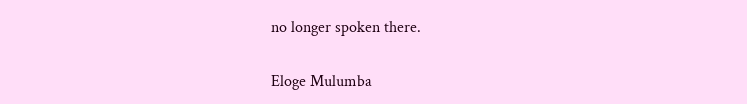no longer spoken there.


Eloge Mulumba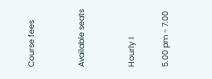Course fees


Available seats


Hourly I

5.00 pm - 7.00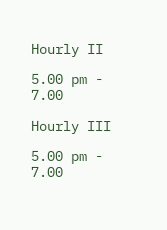Hourly II

5.00 pm - 7.00

Hourly III

5.00 pm - 7.00